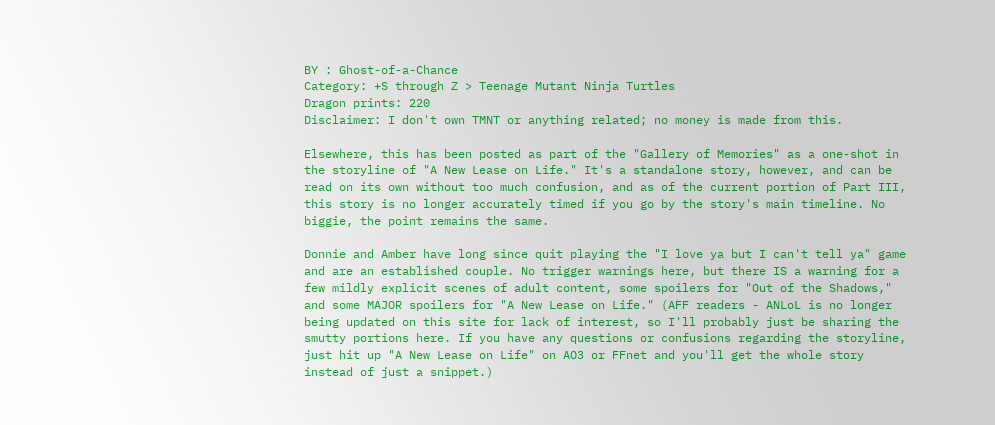BY : Ghost-of-a-Chance
Category: +S through Z > Teenage Mutant Ninja Turtles
Dragon prints: 220
Disclaimer: I don't own TMNT or anything related; no money is made from this.

Elsewhere, this has been posted as part of the "Gallery of Memories" as a one-shot in the storyline of "A New Lease on Life." It's a standalone story, however, and can be read on its own without too much confusion, and as of the current portion of Part III, this story is no longer accurately timed if you go by the story's main timeline. No biggie, the point remains the same.

Donnie and Amber have long since quit playing the "I love ya but I can't tell ya" game and are an established couple. No trigger warnings here, but there IS a warning for a few mildly explicit scenes of adult content, some spoilers for "Out of the Shadows," and some MAJOR spoilers for "A New Lease on Life." (AFF readers - ANLoL is no longer being updated on this site for lack of interest, so I'll probably just be sharing the smutty portions here. If you have any questions or confusions regarding the storyline, just hit up "A New Lease on Life" on AO3 or FFnet and you'll get the whole story instead of just a snippet.)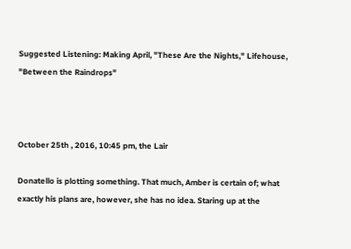Suggested Listening: Making April, "These Are the Nights," Lifehouse, "Between the Raindrops"



October 25th , 2016, 10:45 pm, the Lair

Donatello is plotting something. That much, Amber is certain of; what exactly his plans are, however, she has no idea. Staring up at the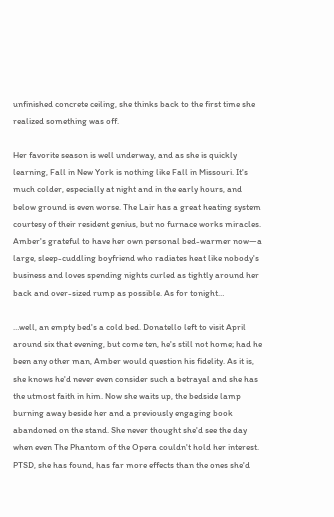unfinished concrete ceiling, she thinks back to the first time she realized something was off.

Her favorite season is well underway, and as she is quickly learning, Fall in New York is nothing like Fall in Missouri. It's much colder, especially at night and in the early hours, and below ground is even worse. The Lair has a great heating system courtesy of their resident genius, but no furnace works miracles. Amber's grateful to have her own personal bed-warmer now—a large, sleep-cuddling boyfriend who radiates heat like nobody's business and loves spending nights curled as tightly around her back and over-sized rump as possible. As for tonight…

…well, an empty bed's a cold bed. Donatello left to visit April around six that evening, but come ten, he's still not home; had he been any other man, Amber would question his fidelity. As it is, she knows he'd never even consider such a betrayal and she has the utmost faith in him. Now she waits up, the bedside lamp burning away beside her and a previously engaging book abandoned on the stand. She never thought she'd see the day when even The Phantom of the Opera couldn't hold her interest. PTSD, she has found, has far more effects than the ones she'd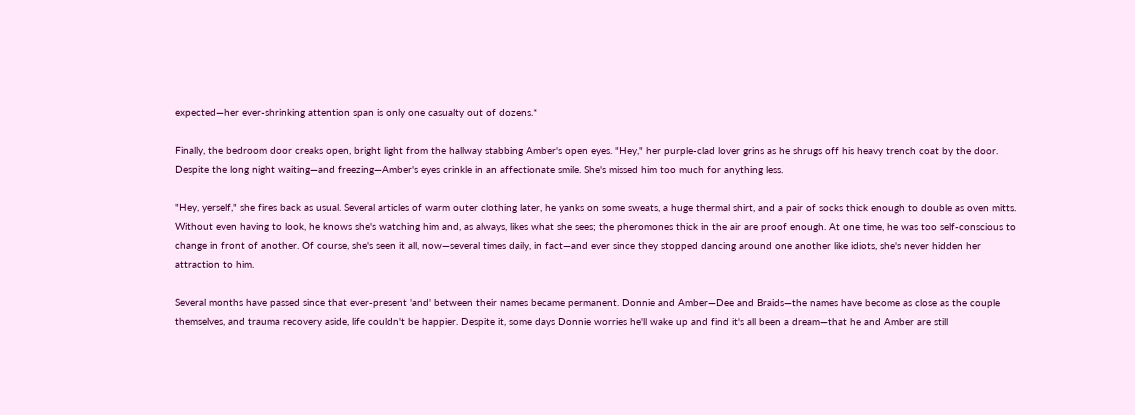expected—her ever-shrinking attention span is only one casualty out of dozens.*

Finally, the bedroom door creaks open, bright light from the hallway stabbing Amber's open eyes. "Hey," her purple-clad lover grins as he shrugs off his heavy trench coat by the door. Despite the long night waiting—and freezing—Amber's eyes crinkle in an affectionate smile. She's missed him too much for anything less.

"Hey, yerself," she fires back as usual. Several articles of warm outer clothing later, he yanks on some sweats, a huge thermal shirt, and a pair of socks thick enough to double as oven mitts. Without even having to look, he knows she's watching him and, as always, likes what she sees; the pheromones thick in the air are proof enough. At one time, he was too self-conscious to change in front of another. Of course, she's seen it all, now—several times daily, in fact—and ever since they stopped dancing around one another like idiots, she's never hidden her attraction to him.

Several months have passed since that ever-present 'and' between their names became permanent. Donnie and Amber—Dee and Braids—the names have become as close as the couple themselves, and trauma recovery aside, life couldn't be happier. Despite it, some days Donnie worries he'll wake up and find it's all been a dream—that he and Amber are still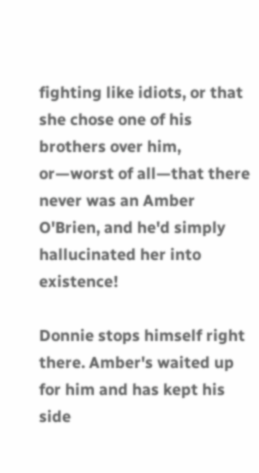fighting like idiots, or that she chose one of his brothers over him, or—worst of all—that there never was an Amber O'Brien, and he'd simply hallucinated her into existence!

Donnie stops himself right there. Amber's waited up for him and has kept his side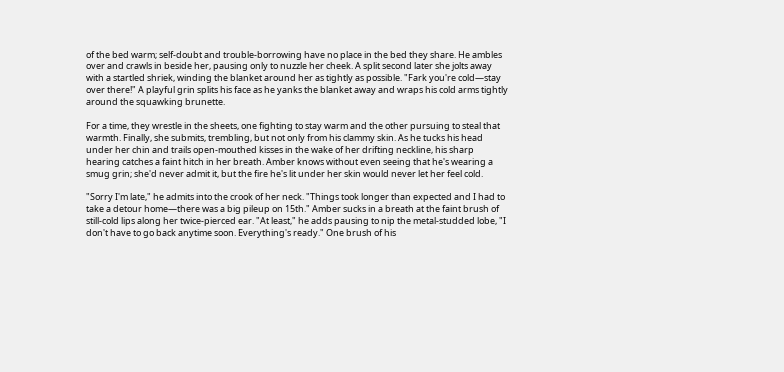of the bed warm; self-doubt and trouble-borrowing have no place in the bed they share. He ambles over and crawls in beside her, pausing only to nuzzle her cheek. A split second later she jolts away with a startled shriek, winding the blanket around her as tightly as possible. "Fark you're cold—stay over there!" A playful grin splits his face as he yanks the blanket away and wraps his cold arms tightly around the squawking brunette.

For a time, they wrestle in the sheets, one fighting to stay warm and the other pursuing to steal that warmth. Finally, she submits, trembling, but not only from his clammy skin. As he tucks his head under her chin and trails open-mouthed kisses in the wake of her drifting neckline, his sharp hearing catches a faint hitch in her breath. Amber knows without even seeing that he's wearing a smug grin; she'd never admit it, but the fire he's lit under her skin would never let her feel cold.

"Sorry I'm late," he admits into the crook of her neck. "Things took longer than expected and I had to take a detour home—there was a big pileup on 15th." Amber sucks in a breath at the faint brush of still-cold lips along her twice-pierced ear. "At least," he adds pausing to nip the metal-studded lobe, "I don't have to go back anytime soon. Everything's ready." One brush of his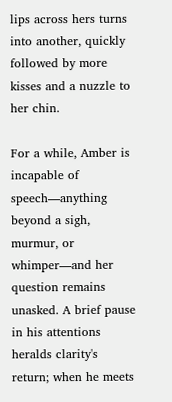lips across hers turns into another, quickly followed by more kisses and a nuzzle to her chin.

For a while, Amber is incapable of speech—anything beyond a sigh, murmur, or whimper—and her question remains unasked. A brief pause in his attentions heralds clarity's return; when he meets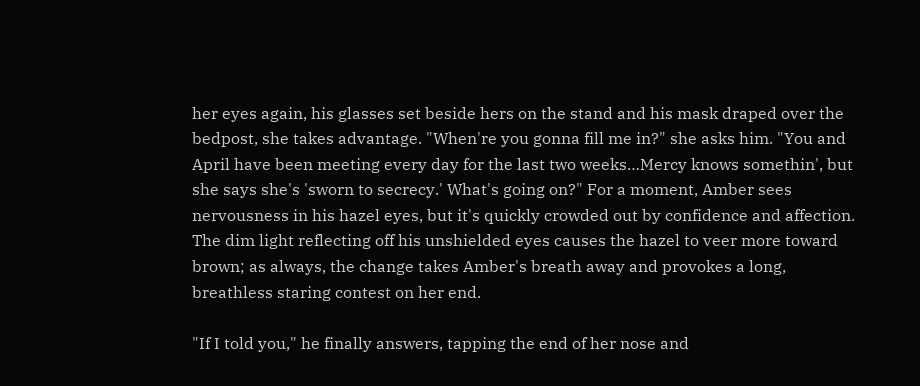her eyes again, his glasses set beside hers on the stand and his mask draped over the bedpost, she takes advantage. "When're you gonna fill me in?" she asks him. "You and April have been meeting every day for the last two weeks…Mercy knows somethin', but she says she's 'sworn to secrecy.' What's going on?" For a moment, Amber sees nervousness in his hazel eyes, but it's quickly crowded out by confidence and affection. The dim light reflecting off his unshielded eyes causes the hazel to veer more toward brown; as always, the change takes Amber's breath away and provokes a long, breathless staring contest on her end.

"If I told you," he finally answers, tapping the end of her nose and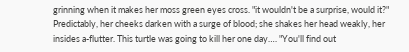grinning when it makes her moss green eyes cross. "it wouldn't be a surprise, would it?" Predictably, her cheeks darken with a surge of blood; she shakes her head weakly, her insides a-flutter. This turtle was going to kill her one day…. "You'll find out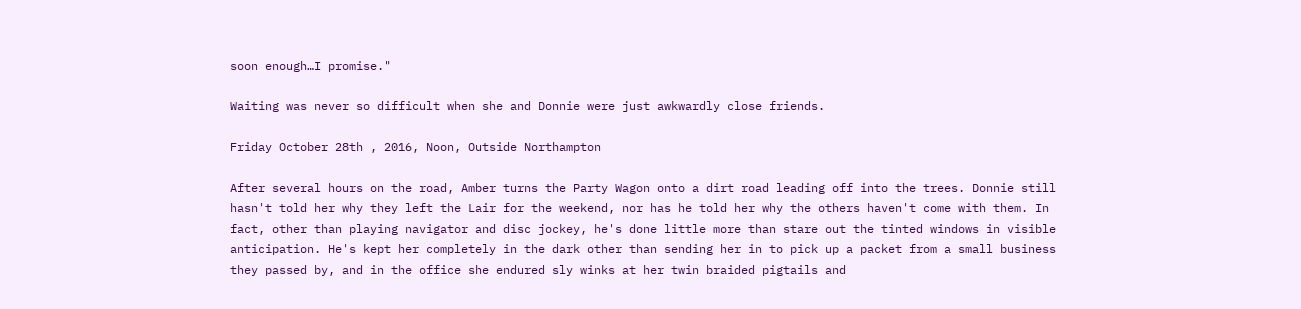soon enough…I promise."

Waiting was never so difficult when she and Donnie were just awkwardly close friends.

Friday October 28th , 2016, Noon, Outside Northampton

After several hours on the road, Amber turns the Party Wagon onto a dirt road leading off into the trees. Donnie still hasn't told her why they left the Lair for the weekend, nor has he told her why the others haven't come with them. In fact, other than playing navigator and disc jockey, he's done little more than stare out the tinted windows in visible anticipation. He's kept her completely in the dark other than sending her in to pick up a packet from a small business they passed by, and in the office she endured sly winks at her twin braided pigtails and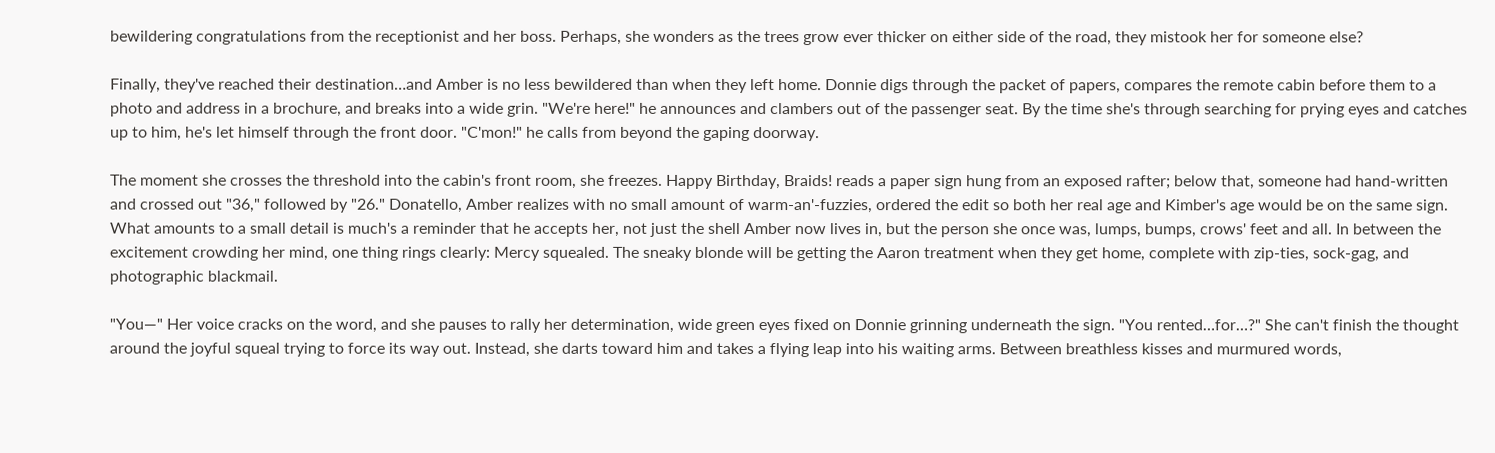bewildering congratulations from the receptionist and her boss. Perhaps, she wonders as the trees grow ever thicker on either side of the road, they mistook her for someone else?

Finally, they've reached their destination…and Amber is no less bewildered than when they left home. Donnie digs through the packet of papers, compares the remote cabin before them to a photo and address in a brochure, and breaks into a wide grin. "We're here!" he announces and clambers out of the passenger seat. By the time she's through searching for prying eyes and catches up to him, he's let himself through the front door. "C'mon!" he calls from beyond the gaping doorway.

The moment she crosses the threshold into the cabin's front room, she freezes. Happy Birthday, Braids! reads a paper sign hung from an exposed rafter; below that, someone had hand-written and crossed out "36," followed by "26." Donatello, Amber realizes with no small amount of warm-an'-fuzzies, ordered the edit so both her real age and Kimber's age would be on the same sign. What amounts to a small detail is much's a reminder that he accepts her, not just the shell Amber now lives in, but the person she once was, lumps, bumps, crows' feet and all. In between the excitement crowding her mind, one thing rings clearly: Mercy squealed. The sneaky blonde will be getting the Aaron treatment when they get home, complete with zip-ties, sock-gag, and photographic blackmail.

"You—" Her voice cracks on the word, and she pauses to rally her determination, wide green eyes fixed on Donnie grinning underneath the sign. "You rented…for…?" She can't finish the thought around the joyful squeal trying to force its way out. Instead, she darts toward him and takes a flying leap into his waiting arms. Between breathless kisses and murmured words,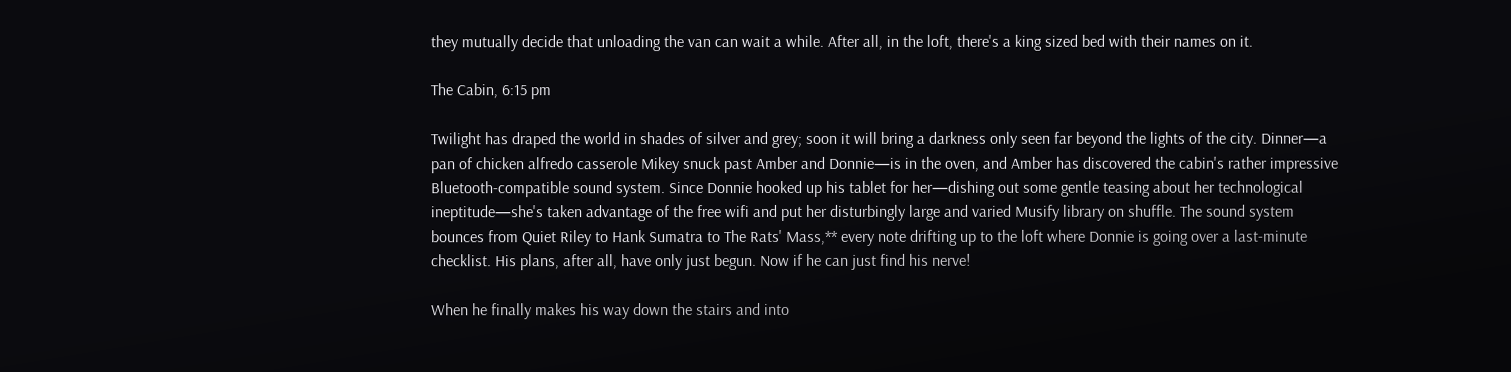they mutually decide that unloading the van can wait a while. After all, in the loft, there's a king sized bed with their names on it.

The Cabin, 6:15 pm

Twilight has draped the world in shades of silver and grey; soon it will bring a darkness only seen far beyond the lights of the city. Dinner—a pan of chicken alfredo casserole Mikey snuck past Amber and Donnie—is in the oven, and Amber has discovered the cabin's rather impressive Bluetooth-compatible sound system. Since Donnie hooked up his tablet for her—dishing out some gentle teasing about her technological ineptitude—she's taken advantage of the free wifi and put her disturbingly large and varied Musify library on shuffle. The sound system bounces from Quiet Riley to Hank Sumatra to The Rats' Mass,** every note drifting up to the loft where Donnie is going over a last-minute checklist. His plans, after all, have only just begun. Now if he can just find his nerve!

When he finally makes his way down the stairs and into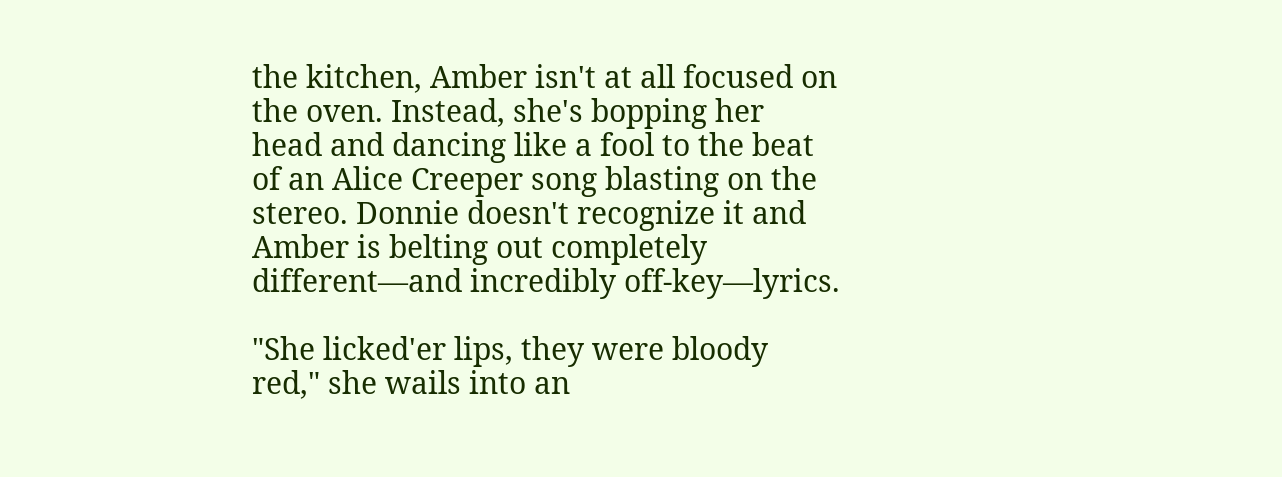the kitchen, Amber isn't at all focused on the oven. Instead, she's bopping her head and dancing like a fool to the beat of an Alice Creeper song blasting on the stereo. Donnie doesn't recognize it and Amber is belting out completely different—and incredibly off-key—lyrics.

"She licked'er lips, they were bloody red," she wails into an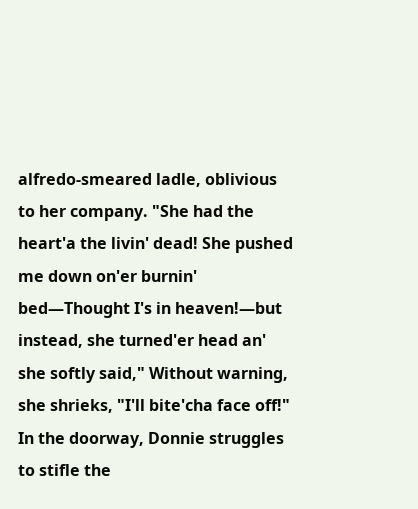alfredo-smeared ladle, oblivious to her company. "She had the heart'a the livin' dead! She pushed me down on'er burnin' bed—Thought I's in heaven!—but instead, she turned'er head an' she softly said," Without warning, she shrieks, "I'll bite'cha face off!" In the doorway, Donnie struggles to stifle the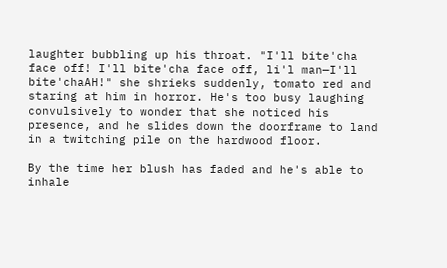laughter bubbling up his throat. "I'll bite'cha face off! I'll bite'cha face off, li'l man—I'll bite'chaAH!" she shrieks suddenly, tomato red and staring at him in horror. He's too busy laughing convulsively to wonder that she noticed his presence, and he slides down the doorframe to land in a twitching pile on the hardwood floor.

By the time her blush has faded and he's able to inhale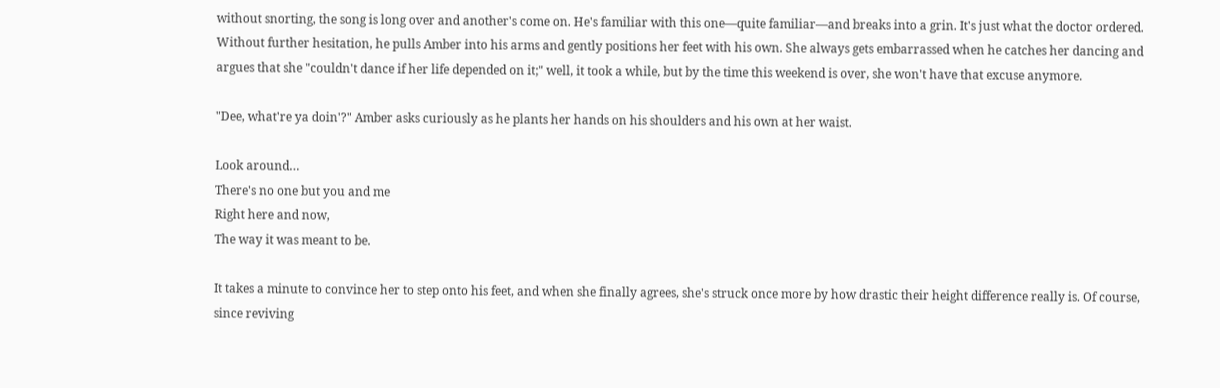without snorting, the song is long over and another's come on. He's familiar with this one—quite familiar—and breaks into a grin. It's just what the doctor ordered. Without further hesitation, he pulls Amber into his arms and gently positions her feet with his own. She always gets embarrassed when he catches her dancing and argues that she "couldn't dance if her life depended on it;" well, it took a while, but by the time this weekend is over, she won't have that excuse anymore.

"Dee, what're ya doin'?" Amber asks curiously as he plants her hands on his shoulders and his own at her waist.

Look around…
There's no one but you and me
Right here and now,
The way it was meant to be.

It takes a minute to convince her to step onto his feet, and when she finally agrees, she's struck once more by how drastic their height difference really is. Of course, since reviving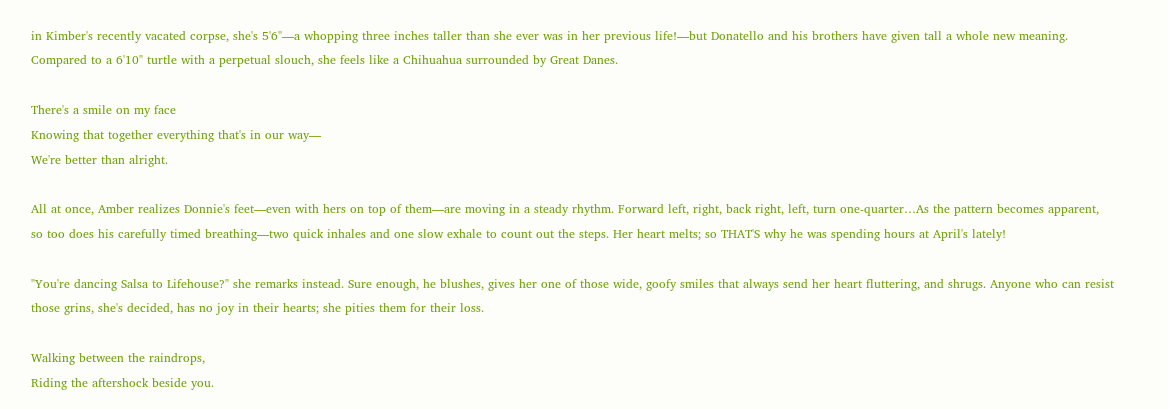in Kimber's recently vacated corpse, she's 5'6"—a whopping three inches taller than she ever was in her previous life!—but Donatello and his brothers have given tall a whole new meaning. Compared to a 6'10" turtle with a perpetual slouch, she feels like a Chihuahua surrounded by Great Danes.

There's a smile on my face
Knowing that together everything that's in our way—
We're better than alright.

All at once, Amber realizes Donnie's feet—even with hers on top of them—are moving in a steady rhythm. Forward left, right, back right, left, turn one-quarter…As the pattern becomes apparent, so too does his carefully timed breathing—two quick inhales and one slow exhale to count out the steps. Her heart melts; so THAT'S why he was spending hours at April's lately!

"You're dancing Salsa to Lifehouse?" she remarks instead. Sure enough, he blushes, gives her one of those wide, goofy smiles that always send her heart fluttering, and shrugs. Anyone who can resist those grins, she's decided, has no joy in their hearts; she pities them for their loss.

Walking between the raindrops,
Riding the aftershock beside you.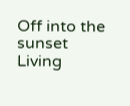Off into the sunset
Living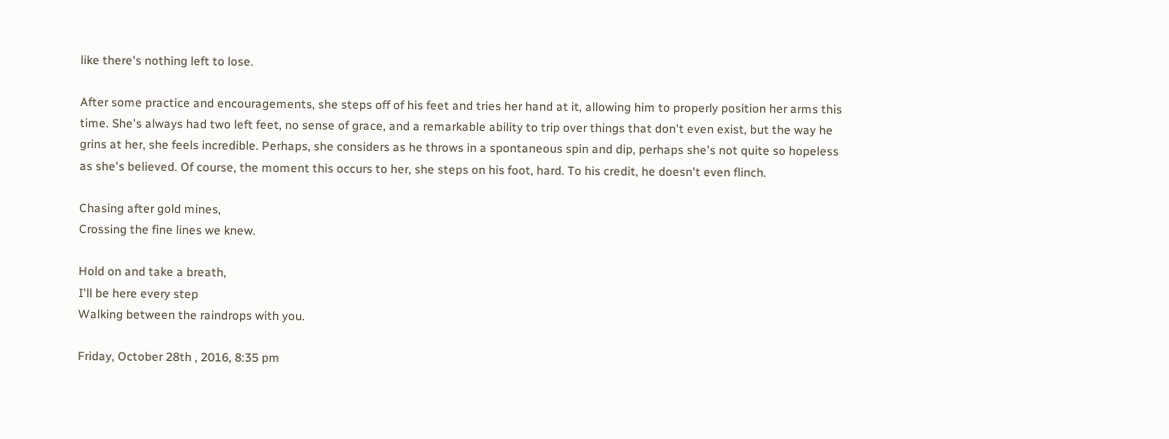like there's nothing left to lose.

After some practice and encouragements, she steps off of his feet and tries her hand at it, allowing him to properly position her arms this time. She's always had two left feet, no sense of grace, and a remarkable ability to trip over things that don't even exist, but the way he grins at her, she feels incredible. Perhaps, she considers as he throws in a spontaneous spin and dip, perhaps she's not quite so hopeless as she's believed. Of course, the moment this occurs to her, she steps on his foot, hard. To his credit, he doesn't even flinch.

Chasing after gold mines,
Crossing the fine lines we knew.

Hold on and take a breath,
I'll be here every step
Walking between the raindrops with you.

Friday, October 28th , 2016, 8:35 pm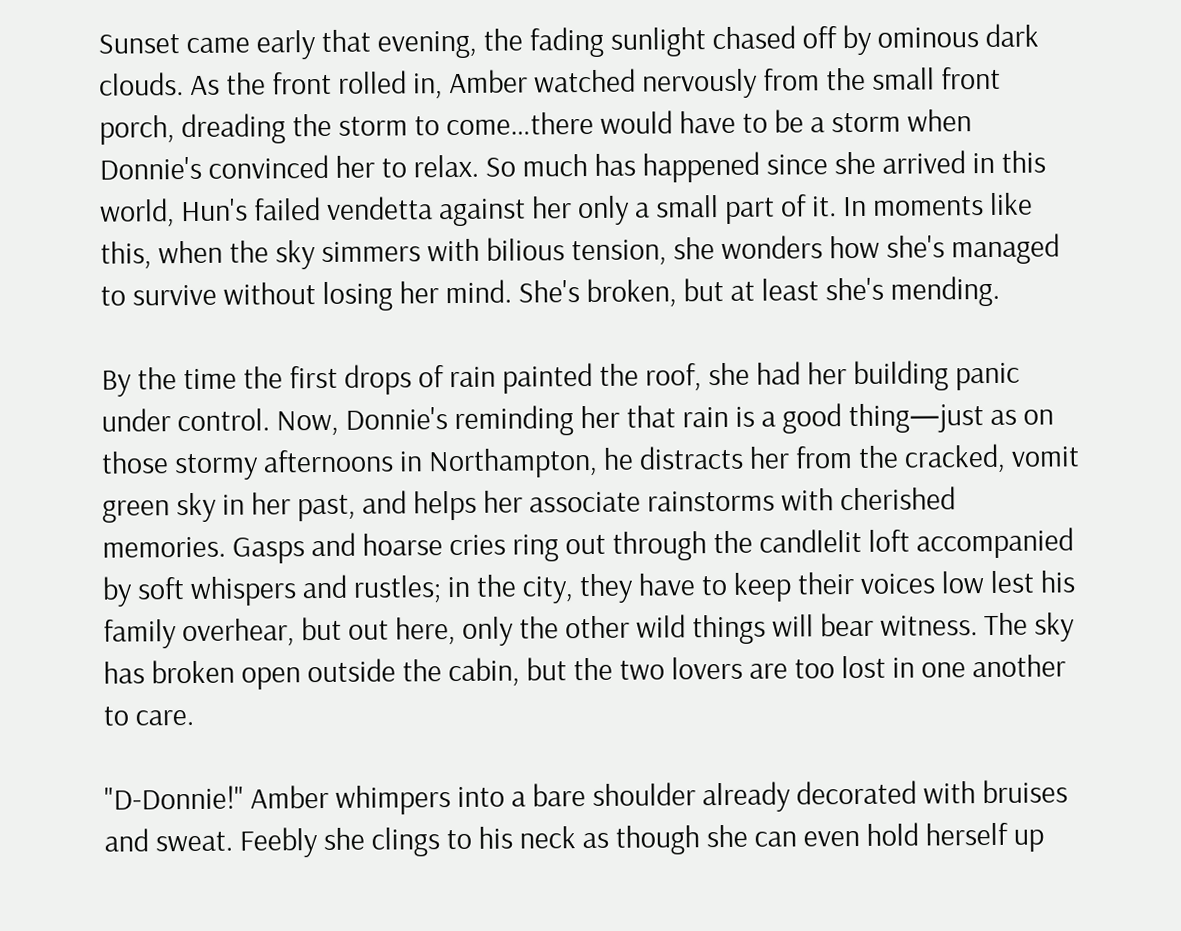Sunset came early that evening, the fading sunlight chased off by ominous dark clouds. As the front rolled in, Amber watched nervously from the small front porch, dreading the storm to come…there would have to be a storm when Donnie's convinced her to relax. So much has happened since she arrived in this world, Hun's failed vendetta against her only a small part of it. In moments like this, when the sky simmers with bilious tension, she wonders how she's managed to survive without losing her mind. She's broken, but at least she's mending.

By the time the first drops of rain painted the roof, she had her building panic under control. Now, Donnie's reminding her that rain is a good thing—just as on those stormy afternoons in Northampton, he distracts her from the cracked, vomit green sky in her past, and helps her associate rainstorms with cherished memories. Gasps and hoarse cries ring out through the candlelit loft accompanied by soft whispers and rustles; in the city, they have to keep their voices low lest his family overhear, but out here, only the other wild things will bear witness. The sky has broken open outside the cabin, but the two lovers are too lost in one another to care.

"D-Donnie!" Amber whimpers into a bare shoulder already decorated with bruises and sweat. Feebly she clings to his neck as though she can even hold herself up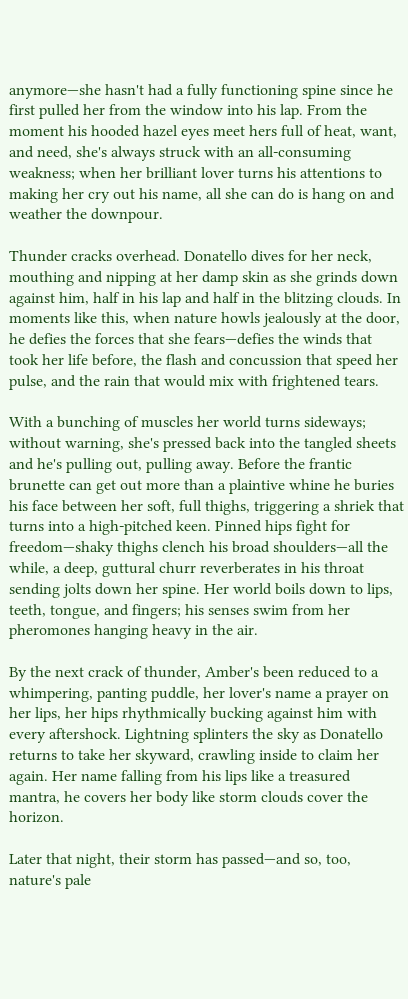anymore—she hasn't had a fully functioning spine since he first pulled her from the window into his lap. From the moment his hooded hazel eyes meet hers full of heat, want, and need, she's always struck with an all-consuming weakness; when her brilliant lover turns his attentions to making her cry out his name, all she can do is hang on and weather the downpour.

Thunder cracks overhead. Donatello dives for her neck, mouthing and nipping at her damp skin as she grinds down against him, half in his lap and half in the blitzing clouds. In moments like this, when nature howls jealously at the door, he defies the forces that she fears—defies the winds that took her life before, the flash and concussion that speed her pulse, and the rain that would mix with frightened tears.

With a bunching of muscles her world turns sideways; without warning, she's pressed back into the tangled sheets and he's pulling out, pulling away. Before the frantic brunette can get out more than a plaintive whine he buries his face between her soft, full thighs, triggering a shriek that turns into a high-pitched keen. Pinned hips fight for freedom—shaky thighs clench his broad shoulders—all the while, a deep, guttural churr reverberates in his throat sending jolts down her spine. Her world boils down to lips, teeth, tongue, and fingers; his senses swim from her pheromones hanging heavy in the air.

By the next crack of thunder, Amber's been reduced to a whimpering, panting puddle, her lover's name a prayer on her lips, her hips rhythmically bucking against him with every aftershock. Lightning splinters the sky as Donatello returns to take her skyward, crawling inside to claim her again. Her name falling from his lips like a treasured mantra, he covers her body like storm clouds cover the horizon.

Later that night, their storm has passed—and so, too, nature's pale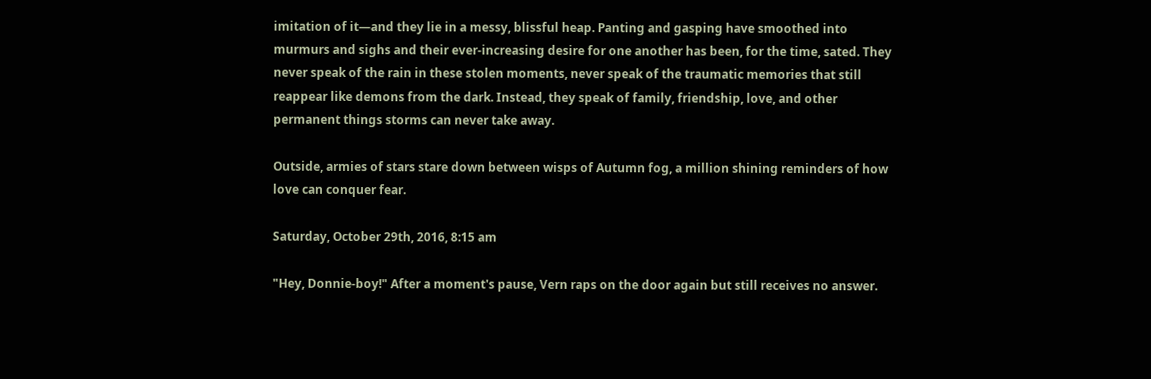imitation of it—and they lie in a messy, blissful heap. Panting and gasping have smoothed into murmurs and sighs and their ever-increasing desire for one another has been, for the time, sated. They never speak of the rain in these stolen moments, never speak of the traumatic memories that still reappear like demons from the dark. Instead, they speak of family, friendship, love, and other permanent things storms can never take away.

Outside, armies of stars stare down between wisps of Autumn fog, a million shining reminders of how love can conquer fear.

Saturday, October 29th, 2016, 8:15 am

"Hey, Donnie-boy!" After a moment's pause, Vern raps on the door again but still receives no answer.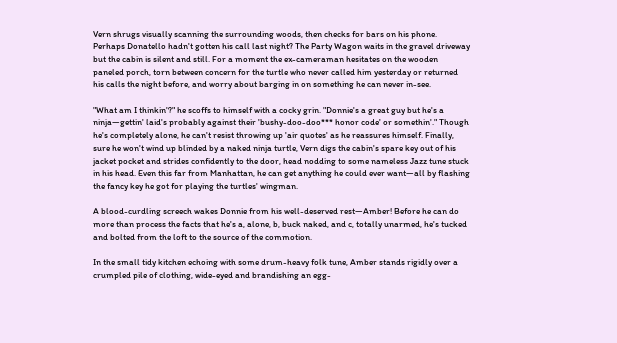Vern shrugs visually scanning the surrounding woods, then checks for bars on his phone. Perhaps Donatello hadn't gotten his call last night? The Party Wagon waits in the gravel driveway but the cabin is silent and still. For a moment the ex-cameraman hesitates on the wooden paneled porch, torn between concern for the turtle who never called him yesterday or returned his calls the night before, and worry about barging in on something he can never in-see.

"What am I thinkin'?" he scoffs to himself with a cocky grin. "Donnie's a great guy but he's a ninja—gettin' laid's probably against their 'bushy-doo-doo*** honor code' or somethin'." Though he's completely alone, he can't resist throwing up 'air quotes' as he reassures himself. Finally, sure he won't wind up blinded by a naked ninja turtle, Vern digs the cabin's spare key out of his jacket pocket and strides confidently to the door, head nodding to some nameless Jazz tune stuck in his head. Even this far from Manhattan, he can get anything he could ever want—all by flashing the fancy key he got for playing the turtles' wingman.

A blood-curdling screech wakes Donnie from his well-deserved rest—Amber! Before he can do more than process the facts that he's a, alone, b, buck naked, and c, totally unarmed, he's tucked and bolted from the loft to the source of the commotion.

In the small tidy kitchen echoing with some drum-heavy folk tune, Amber stands rigidly over a crumpled pile of clothing, wide-eyed and brandishing an egg-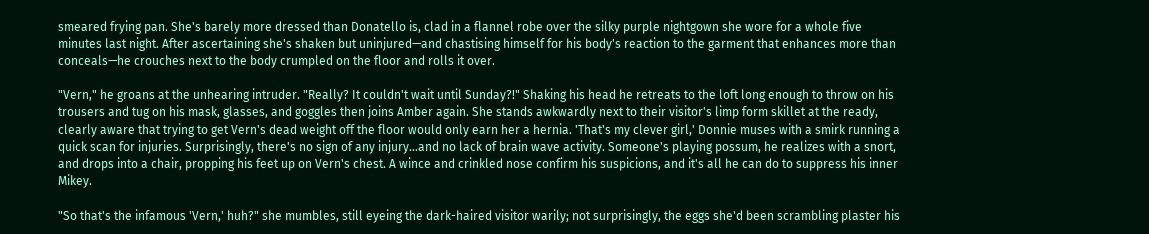smeared frying pan. She's barely more dressed than Donatello is, clad in a flannel robe over the silky purple nightgown she wore for a whole five minutes last night. After ascertaining she's shaken but uninjured—and chastising himself for his body's reaction to the garment that enhances more than conceals—he crouches next to the body crumpled on the floor and rolls it over.

"Vern," he groans at the unhearing intruder. "Really? It couldn't wait until Sunday?!" Shaking his head he retreats to the loft long enough to throw on his trousers and tug on his mask, glasses, and goggles then joins Amber again. She stands awkwardly next to their visitor's limp form skillet at the ready, clearly aware that trying to get Vern's dead weight off the floor would only earn her a hernia. 'That's my clever girl,' Donnie muses with a smirk running a quick scan for injuries. Surprisingly, there's no sign of any injury…and no lack of brain wave activity. Someone's playing possum, he realizes with a snort, and drops into a chair, propping his feet up on Vern's chest. A wince and crinkled nose confirm his suspicions, and it's all he can do to suppress his inner Mikey.

"So that's the infamous 'Vern,' huh?" she mumbles, still eyeing the dark-haired visitor warily; not surprisingly, the eggs she'd been scrambling plaster his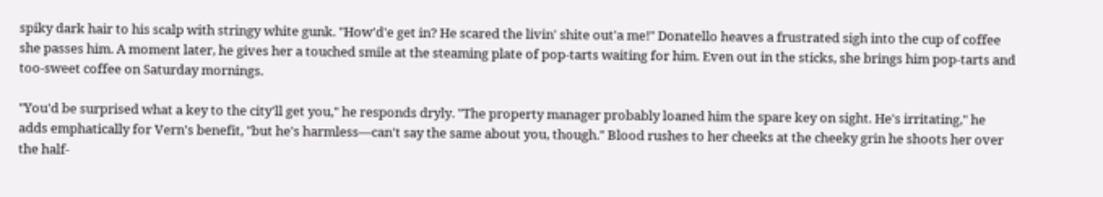spiky dark hair to his scalp with stringy white gunk. "How'd'e get in? He scared the livin' shite out'a me!" Donatello heaves a frustrated sigh into the cup of coffee she passes him. A moment later, he gives her a touched smile at the steaming plate of pop-tarts waiting for him. Even out in the sticks, she brings him pop-tarts and too-sweet coffee on Saturday mornings.

"You'd be surprised what a key to the city'll get you," he responds dryly. "The property manager probably loaned him the spare key on sight. He's irritating," he adds emphatically for Vern's benefit, "but he's harmless—can't say the same about you, though." Blood rushes to her cheeks at the cheeky grin he shoots her over the half-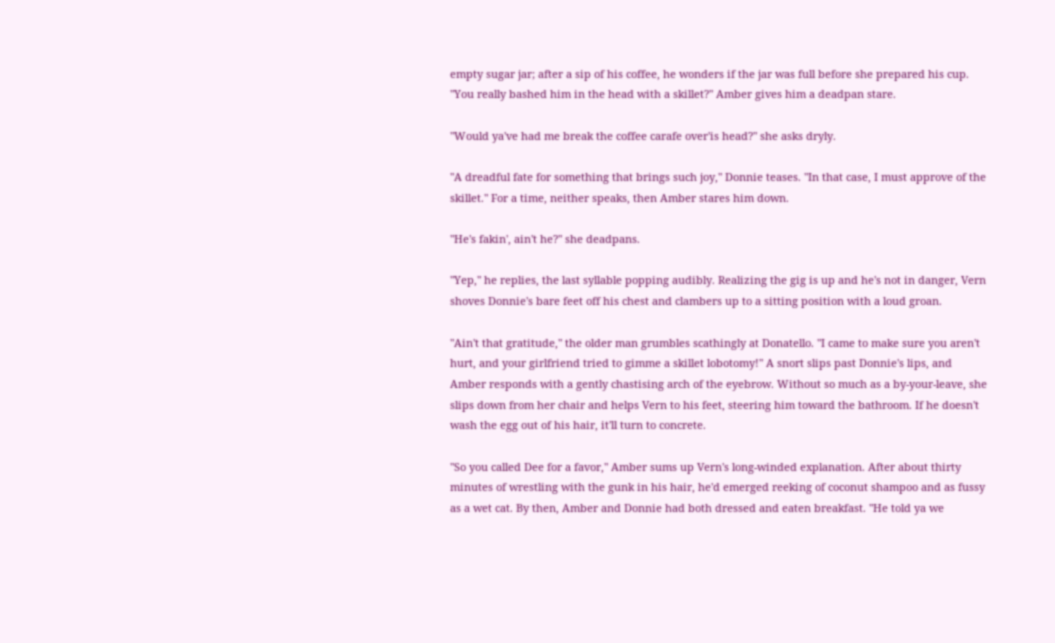empty sugar jar; after a sip of his coffee, he wonders if the jar was full before she prepared his cup. "You really bashed him in the head with a skillet?" Amber gives him a deadpan stare.

"Would ya've had me break the coffee carafe over'is head?" she asks dryly.

"A dreadful fate for something that brings such joy," Donnie teases. "In that case, I must approve of the skillet." For a time, neither speaks, then Amber stares him down.

"He's fakin', ain't he?" she deadpans.

"Yep," he replies, the last syllable popping audibly. Realizing the gig is up and he's not in danger, Vern shoves Donnie's bare feet off his chest and clambers up to a sitting position with a loud groan.

"Ain't that gratitude," the older man grumbles scathingly at Donatello. "I came to make sure you aren't hurt, and your girlfriend tried to gimme a skillet lobotomy!" A snort slips past Donnie's lips, and Amber responds with a gently chastising arch of the eyebrow. Without so much as a by-your-leave, she slips down from her chair and helps Vern to his feet, steering him toward the bathroom. If he doesn't wash the egg out of his hair, it'll turn to concrete.

"So you called Dee for a favor," Amber sums up Vern's long-winded explanation. After about thirty minutes of wrestling with the gunk in his hair, he'd emerged reeking of coconut shampoo and as fussy as a wet cat. By then, Amber and Donnie had both dressed and eaten breakfast. "He told ya we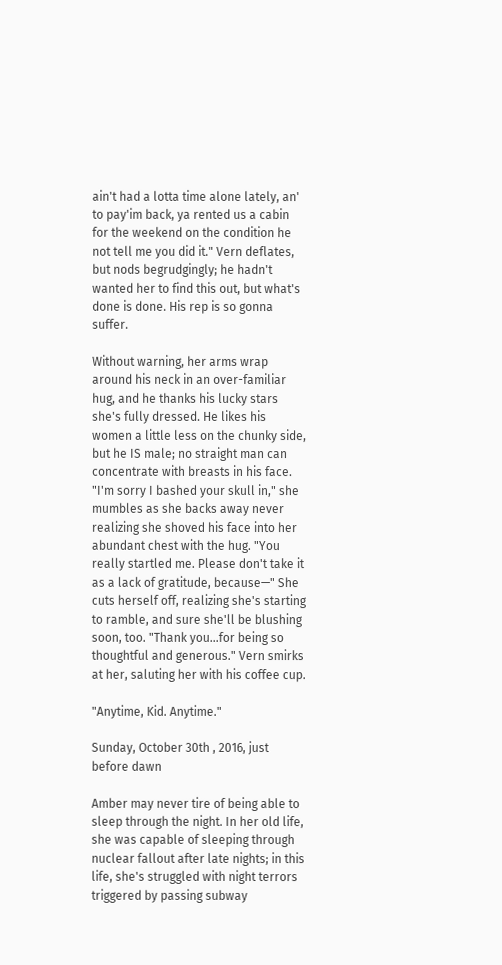ain't had a lotta time alone lately, an' to pay'im back, ya rented us a cabin for the weekend on the condition he not tell me you did it." Vern deflates, but nods begrudgingly; he hadn't wanted her to find this out, but what's done is done. His rep is so gonna suffer.

Without warning, her arms wrap around his neck in an over-familiar hug, and he thanks his lucky stars she's fully dressed. He likes his women a little less on the chunky side, but he IS male; no straight man can concentrate with breasts in his face. "I'm sorry I bashed your skull in," she mumbles as she backs away never realizing she shoved his face into her abundant chest with the hug. "You really startled me. Please don't take it as a lack of gratitude, because—" She cuts herself off, realizing she's starting to ramble, and sure she'll be blushing soon, too. "Thank you…for being so thoughtful and generous." Vern smirks at her, saluting her with his coffee cup.

"Anytime, Kid. Anytime."

Sunday, October 30th , 2016, just before dawn

Amber may never tire of being able to sleep through the night. In her old life, she was capable of sleeping through nuclear fallout after late nights; in this life, she's struggled with night terrors triggered by passing subway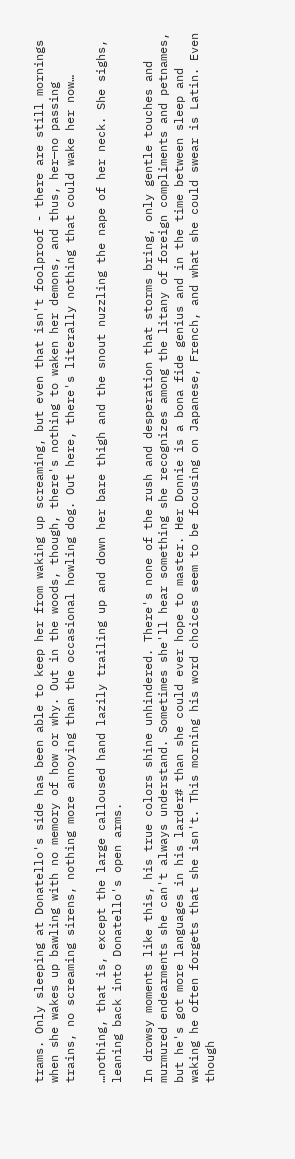trams. Only sleeping at Donatello's side has been able to keep her from waking up screaming, but even that isn't foolproof - there are still mornings when she wakes up bawling with no memory of how or why. Out in the woods, though, there's nothing to waken her demons, and thus, her—no passing trains, no screaming sirens, nothing more annoying than the occasional howling dog. Out here, there's literally nothing that could wake her now…

…nothing, that is, except the large calloused hand lazily trailing up and down her bare thigh and the snout nuzzling the nape of her neck. She sighs, leaning back into Donatello's open arms.

In drowsy moments like this, his true colors shine unhindered. There's none of the rush and desperation that storms bring, only gentle touches and murmured endearments she can't always understand. Sometimes she'll hear something she recognizes among the litany of foreign compliments and petnames, but he's got more languages in his larder# than she could ever hope to master. Her Donnie is a bona fide genius and in the time between sleep and waking he often forgets that she isn't. This morning his word choices seem to be focusing on Japanese, French, and what she could swear is Latin. Even though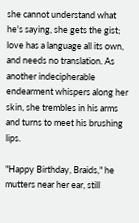she cannot understand what he's saying, she gets the gist; love has a language all its own, and needs no translation. As another indecipherable endearment whispers along her skin, she trembles in his arms and turns to meet his brushing lips.

"Happy Birthday, Braids," he mutters near her ear, still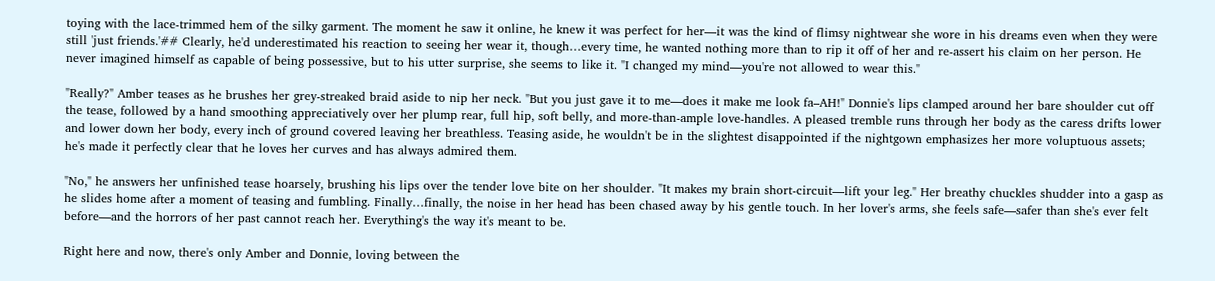toying with the lace-trimmed hem of the silky garment. The moment he saw it online, he knew it was perfect for her—it was the kind of flimsy nightwear she wore in his dreams even when they were still 'just friends.'## Clearly, he'd underestimated his reaction to seeing her wear it, though…every time, he wanted nothing more than to rip it off of her and re-assert his claim on her person. He never imagined himself as capable of being possessive, but to his utter surprise, she seems to like it. "I changed my mind—you're not allowed to wear this."

"Really?" Amber teases as he brushes her grey-streaked braid aside to nip her neck. "But you just gave it to me—does it make me look fa–AH!" Donnie's lips clamped around her bare shoulder cut off the tease, followed by a hand smoothing appreciatively over her plump rear, full hip, soft belly, and more-than-ample love-handles. A pleased tremble runs through her body as the caress drifts lower and lower down her body, every inch of ground covered leaving her breathless. Teasing aside, he wouldn't be in the slightest disappointed if the nightgown emphasizes her more voluptuous assets; he's made it perfectly clear that he loves her curves and has always admired them.

"No," he answers her unfinished tease hoarsely, brushing his lips over the tender love bite on her shoulder. "It makes my brain short-circuit—lift your leg." Her breathy chuckles shudder into a gasp as he slides home after a moment of teasing and fumbling. Finally…finally, the noise in her head has been chased away by his gentle touch. In her lover's arms, she feels safe—safer than she's ever felt before—and the horrors of her past cannot reach her. Everything's the way it's meant to be.

Right here and now, there's only Amber and Donnie, loving between the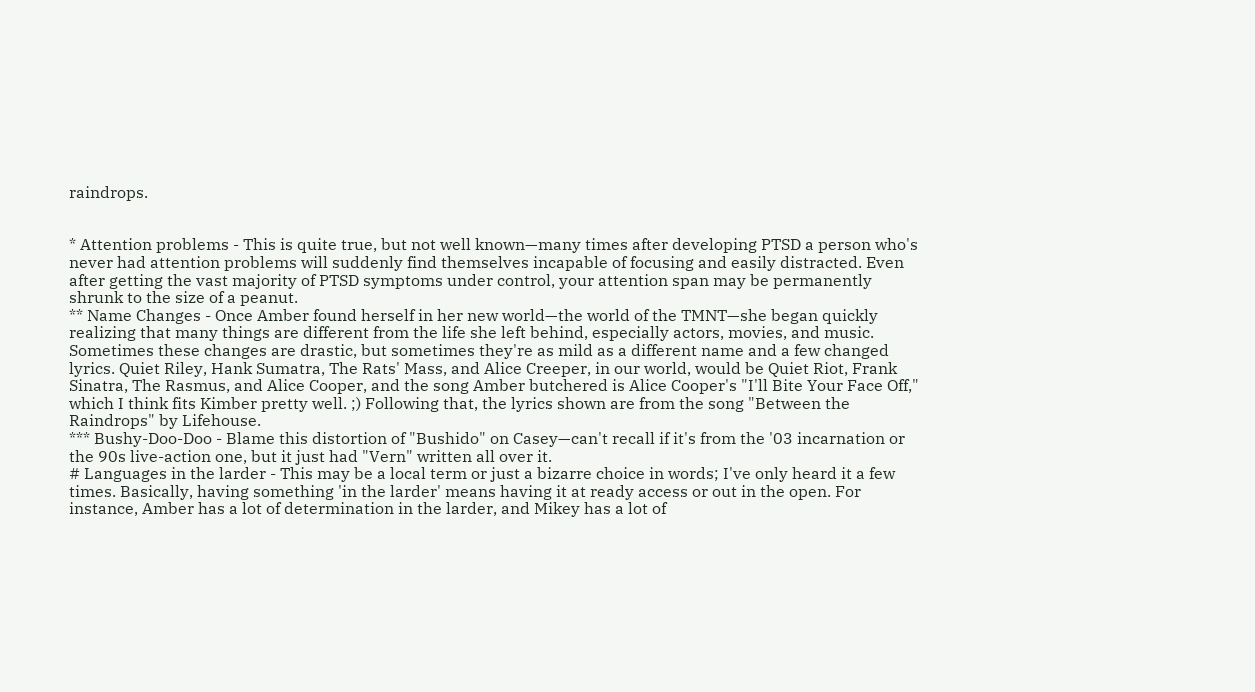raindrops.


* Attention problems - This is quite true, but not well known—many times after developing PTSD a person who's never had attention problems will suddenly find themselves incapable of focusing and easily distracted. Even after getting the vast majority of PTSD symptoms under control, your attention span may be permanently shrunk to the size of a peanut.
** Name Changes - Once Amber found herself in her new world—the world of the TMNT—she began quickly realizing that many things are different from the life she left behind, especially actors, movies, and music. Sometimes these changes are drastic, but sometimes they're as mild as a different name and a few changed lyrics. Quiet Riley, Hank Sumatra, The Rats' Mass, and Alice Creeper, in our world, would be Quiet Riot, Frank Sinatra, The Rasmus, and Alice Cooper, and the song Amber butchered is Alice Cooper's "I'll Bite Your Face Off," which I think fits Kimber pretty well. ;) Following that, the lyrics shown are from the song "Between the Raindrops" by Lifehouse.
*** Bushy-Doo-Doo - Blame this distortion of "Bushido" on Casey—can't recall if it's from the '03 incarnation or the 90s live-action one, but it just had "Vern" written all over it.
# Languages in the larder - This may be a local term or just a bizarre choice in words; I've only heard it a few times. Basically, having something 'in the larder' means having it at ready access or out in the open. For instance, Amber has a lot of determination in the larder, and Mikey has a lot of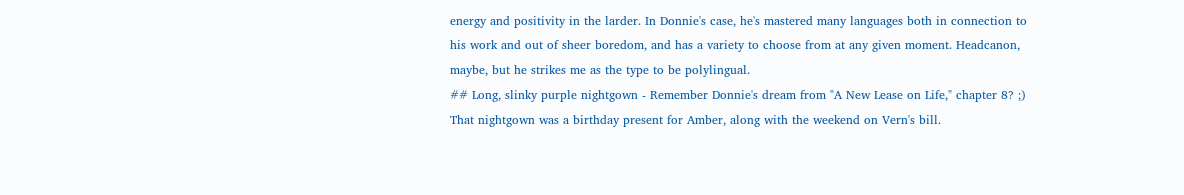energy and positivity in the larder. In Donnie's case, he's mastered many languages both in connection to his work and out of sheer boredom, and has a variety to choose from at any given moment. Headcanon, maybe, but he strikes me as the type to be polylingual.
## Long, slinky purple nightgown - Remember Donnie's dream from "A New Lease on Life," chapter 8? ;) That nightgown was a birthday present for Amber, along with the weekend on Vern's bill.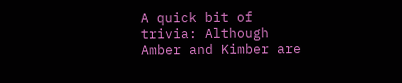A quick bit of trivia: Although Amber and Kimber are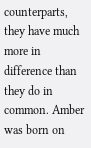counterparts, they have much more in difference than they do in common. Amber was born on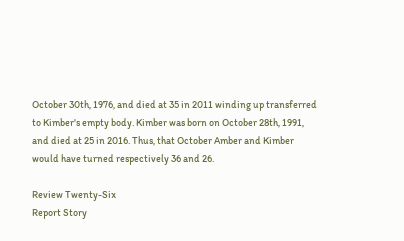October 30th, 1976, and died at 35 in 2011 winding up transferred to Kimber's empty body. Kimber was born on October 28th, 1991, and died at 25 in 2016. Thus, that October Amber and Kimber would have turned respectively 36 and 26.

Review Twenty-Six
Report Story